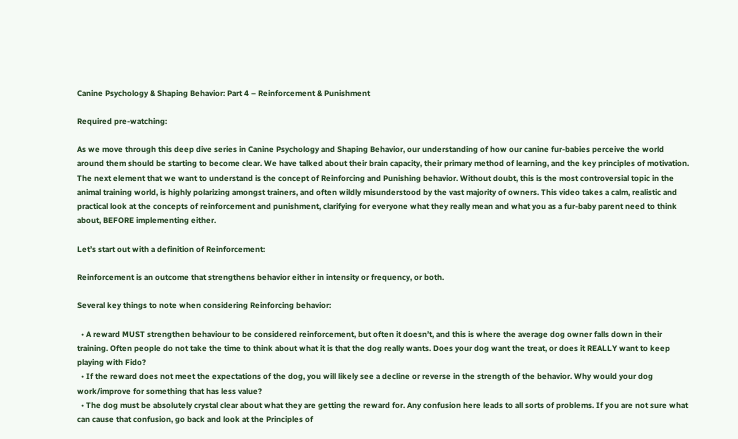Canine Psychology & Shaping Behavior: Part 4 – Reinforcement & Punishment

Required pre-watching:

As we move through this deep dive series in Canine Psychology and Shaping Behavior, our understanding of how our canine fur-babies perceive the world around them should be starting to become clear. We have talked about their brain capacity, their primary method of learning, and the key principles of motivation. The next element that we want to understand is the concept of Reinforcing and Punishing behavior. Without doubt, this is the most controversial topic in the animal training world, is highly polarizing amongst trainers, and often wildly misunderstood by the vast majority of owners. This video takes a calm, realistic and practical look at the concepts of reinforcement and punishment, clarifying for everyone what they really mean and what you as a fur-baby parent need to think about, BEFORE implementing either.

Let’s start out with a definition of Reinforcement:

Reinforcement is an outcome that strengthens behavior either in intensity or frequency, or both.

Several key things to note when considering Reinforcing behavior:

  • A reward MUST strengthen behaviour to be considered reinforcement, but often it doesn’t, and this is where the average dog owner falls down in their training. Often people do not take the time to think about what it is that the dog really wants. Does your dog want the treat, or does it REALLY want to keep playing with Fido?
  • If the reward does not meet the expectations of the dog, you will likely see a decline or reverse in the strength of the behavior. Why would your dog work/improve for something that has less value?
  • The dog must be absolutely crystal clear about what they are getting the reward for. Any confusion here leads to all sorts of problems. If you are not sure what can cause that confusion, go back and look at the Principles of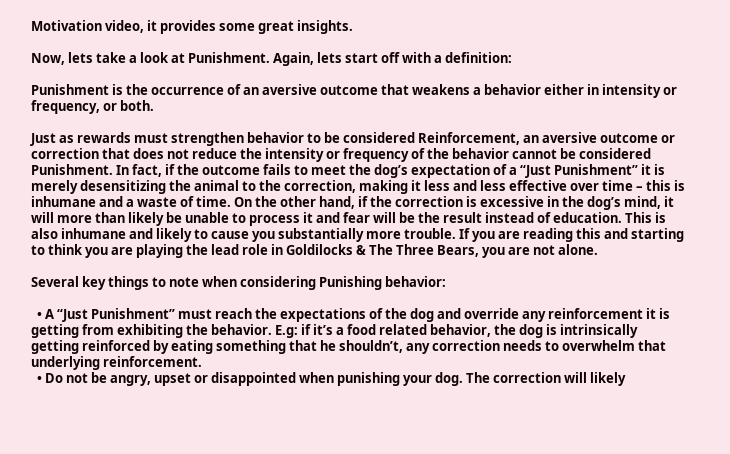Motivation video, it provides some great insights.

Now, lets take a look at Punishment. Again, lets start off with a definition:

Punishment is the occurrence of an aversive outcome that weakens a behavior either in intensity or frequency, or both.

Just as rewards must strengthen behavior to be considered Reinforcement, an aversive outcome or correction that does not reduce the intensity or frequency of the behavior cannot be considered Punishment. In fact, if the outcome fails to meet the dog’s expectation of a “Just Punishment” it is merely desensitizing the animal to the correction, making it less and less effective over time – this is inhumane and a waste of time. On the other hand, if the correction is excessive in the dog’s mind, it will more than likely be unable to process it and fear will be the result instead of education. This is also inhumane and likely to cause you substantially more trouble. If you are reading this and starting to think you are playing the lead role in Goldilocks & The Three Bears, you are not alone.

Several key things to note when considering Punishing behavior:

  • A “Just Punishment” must reach the expectations of the dog and override any reinforcement it is getting from exhibiting the behavior. E.g: if it’s a food related behavior, the dog is intrinsically getting reinforced by eating something that he shouldn’t, any correction needs to overwhelm that underlying reinforcement.
  • Do not be angry, upset or disappointed when punishing your dog. The correction will likely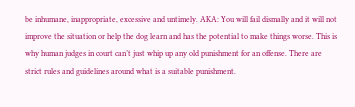be inhumane, inappropriate, excessive and untimely. AKA: You will fail dismally and it will not improve the situation or help the dog learn and has the potential to make things worse. This is why human judges in court can’t just whip up any old punishment for an offense. There are strict rules and guidelines around what is a suitable punishment.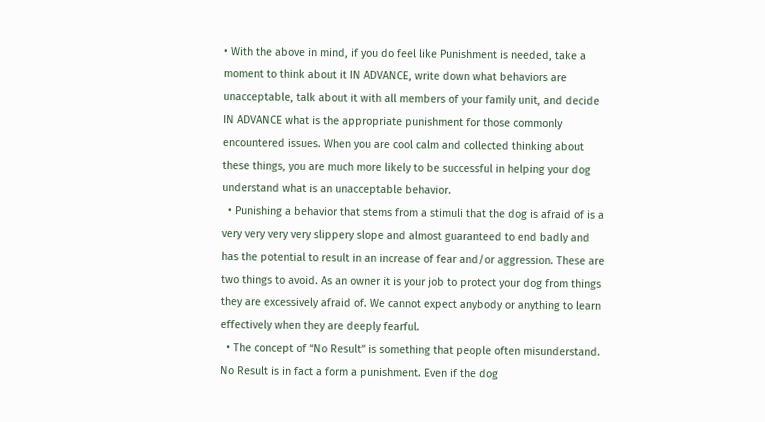• With the above in mind, if you do feel like Punishment is needed, take a moment to think about it IN ADVANCE, write down what behaviors are unacceptable, talk about it with all members of your family unit, and decide IN ADVANCE what is the appropriate punishment for those commonly encountered issues. When you are cool calm and collected thinking about these things, you are much more likely to be successful in helping your dog understand what is an unacceptable behavior.
  • Punishing a behavior that stems from a stimuli that the dog is afraid of is a very very very very slippery slope and almost guaranteed to end badly and has the potential to result in an increase of fear and/or aggression. These are two things to avoid. As an owner it is your job to protect your dog from things they are excessively afraid of. We cannot expect anybody or anything to learn effectively when they are deeply fearful.
  • The concept of “No Result” is something that people often misunderstand. No Result is in fact a form a punishment. Even if the dog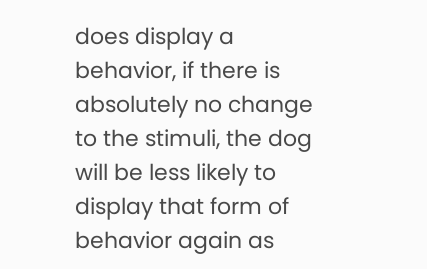does display a behavior, if there is absolutely no change to the stimuli, the dog will be less likely to display that form of behavior again as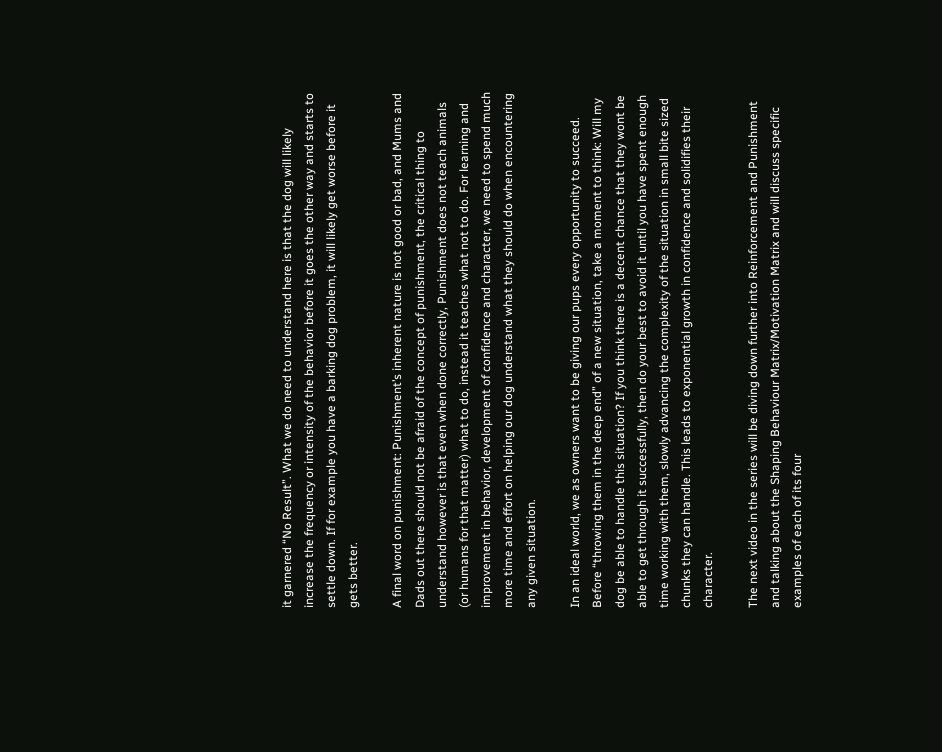it garnered “No Result”. What we do need to understand here is that the dog will likely increase the frequency or intensity of the behavior before it goes the other way and starts to settle down. If for example you have a barking dog problem, it will likely get worse before it gets better.

A final word on punishment: Punishment’s inherent nature is not good or bad, and Mums and Dads out there should not be afraid of the concept of punishment, the critical thing to understand however is that even when done correctly, Punishment does not teach animals (or humans for that matter) what to do, instead it teaches what not to do. For learning and improvement in behavior, development of confidence and character, we need to spend much more time and effort on helping our dog understand what they should do when encountering any given situation.

In an ideal world, we as owners want to be giving our pups every opportunity to succeed. Before “throwing them in the deep end” of a new situation, take a moment to think: Will my dog be able to handle this situation? If you think there is a decent chance that they wont be able to get through it successfully, then do your best to avoid it until you have spent enough time working with them, slowly advancing the complexity of the situation in small bite sized chunks they can handle. This leads to exponential growth in confidence and solidifies their character.

The next video in the series will be diving down further into Reinforcement and Punishment and talking about the Shaping Behaviour Matrix/Motivation Matrix and will discuss specific examples of each of its four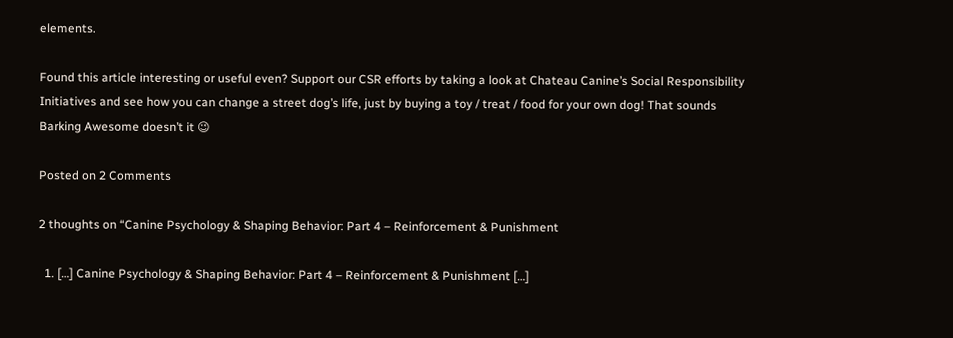elements.

Found this article interesting or useful even? Support our CSR efforts by taking a look at Chateau Canine’s Social Responsibility Initiatives and see how you can change a street dog’s life, just by buying a toy / treat / food for your own dog! That sounds Barking Awesome doesn’t it 😉

Posted on 2 Comments

2 thoughts on “Canine Psychology & Shaping Behavior: Part 4 – Reinforcement & Punishment

  1. […] Canine Psychology & Shaping Behavior: Part 4 – Reinforcement & Punishment […]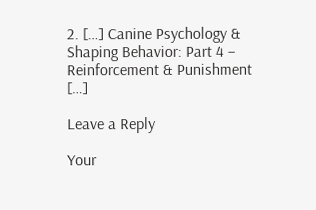2. […] Canine Psychology & Shaping Behavior: Part 4 – Reinforcement & Punishment […]

Leave a Reply

Your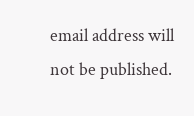email address will not be published.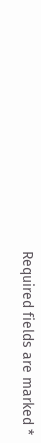Required fields are marked *